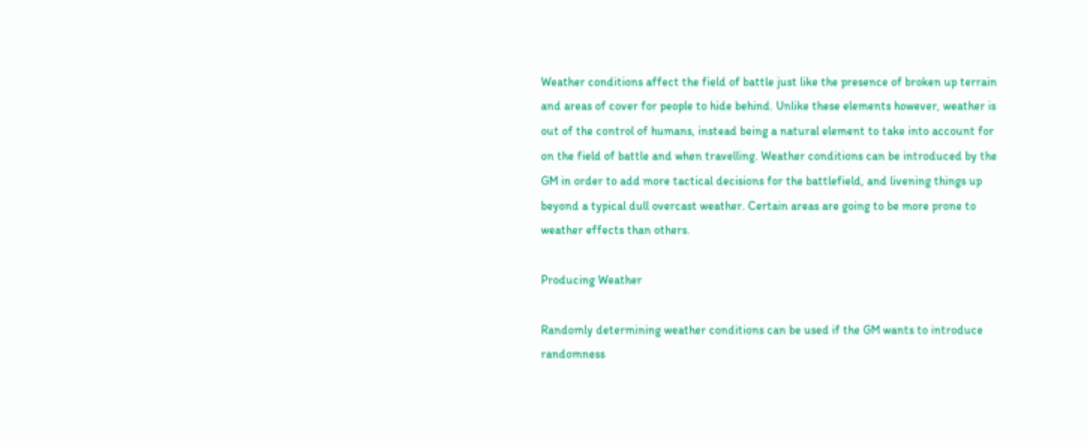Weather conditions affect the field of battle just like the presence of broken up terrain and areas of cover for people to hide behind. Unlike these elements however, weather is out of the control of humans, instead being a natural element to take into account for on the field of battle and when travelling. Weather conditions can be introduced by the GM in order to add more tactical decisions for the battlefield, and livening things up beyond a typical dull overcast weather. Certain areas are going to be more prone to weather effects than others.

Producing Weather

Randomly determining weather conditions can be used if the GM wants to introduce randomness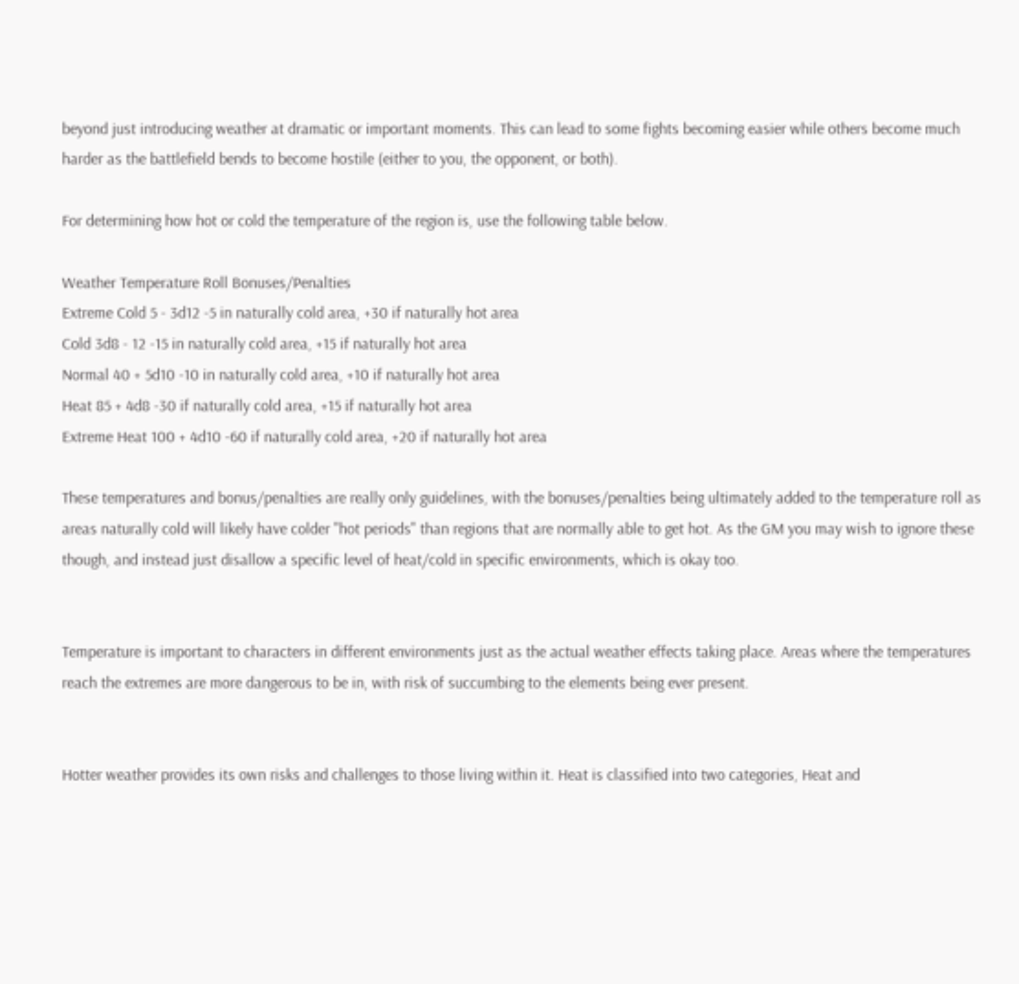beyond just introducing weather at dramatic or important moments. This can lead to some fights becoming easier while others become much harder as the battlefield bends to become hostile (either to you, the opponent, or both).

For determining how hot or cold the temperature of the region is, use the following table below.

Weather Temperature Roll Bonuses/Penalties
Extreme Cold 5 - 3d12 -5 in naturally cold area, +30 if naturally hot area
Cold 3d8 - 12 -15 in naturally cold area, +15 if naturally hot area
Normal 40 + 5d10 -10 in naturally cold area, +10 if naturally hot area
Heat 85 + 4d8 -30 if naturally cold area, +15 if naturally hot area
Extreme Heat 100 + 4d10 -60 if naturally cold area, +20 if naturally hot area

These temperatures and bonus/penalties are really only guidelines, with the bonuses/penalties being ultimately added to the temperature roll as areas naturally cold will likely have colder "hot periods" than regions that are normally able to get hot. As the GM you may wish to ignore these though, and instead just disallow a specific level of heat/cold in specific environments, which is okay too.


Temperature is important to characters in different environments just as the actual weather effects taking place. Areas where the temperatures reach the extremes are more dangerous to be in, with risk of succumbing to the elements being ever present.


Hotter weather provides its own risks and challenges to those living within it. Heat is classified into two categories, Heat and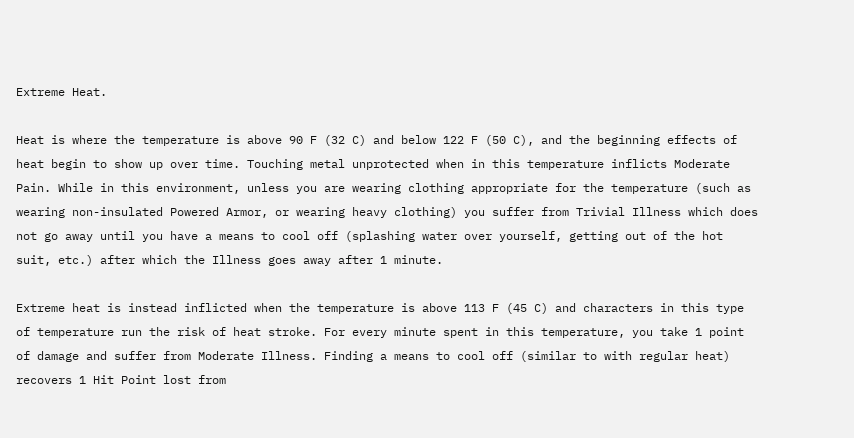Extreme Heat.

Heat is where the temperature is above 90 F (32 C) and below 122 F (50 C), and the beginning effects of heat begin to show up over time. Touching metal unprotected when in this temperature inflicts Moderate Pain. While in this environment, unless you are wearing clothing appropriate for the temperature (such as wearing non-insulated Powered Armor, or wearing heavy clothing) you suffer from Trivial Illness which does not go away until you have a means to cool off (splashing water over yourself, getting out of the hot suit, etc.) after which the Illness goes away after 1 minute.

Extreme heat is instead inflicted when the temperature is above 113 F (45 C) and characters in this type of temperature run the risk of heat stroke. For every minute spent in this temperature, you take 1 point of damage and suffer from Moderate Illness. Finding a means to cool off (similar to with regular heat) recovers 1 Hit Point lost from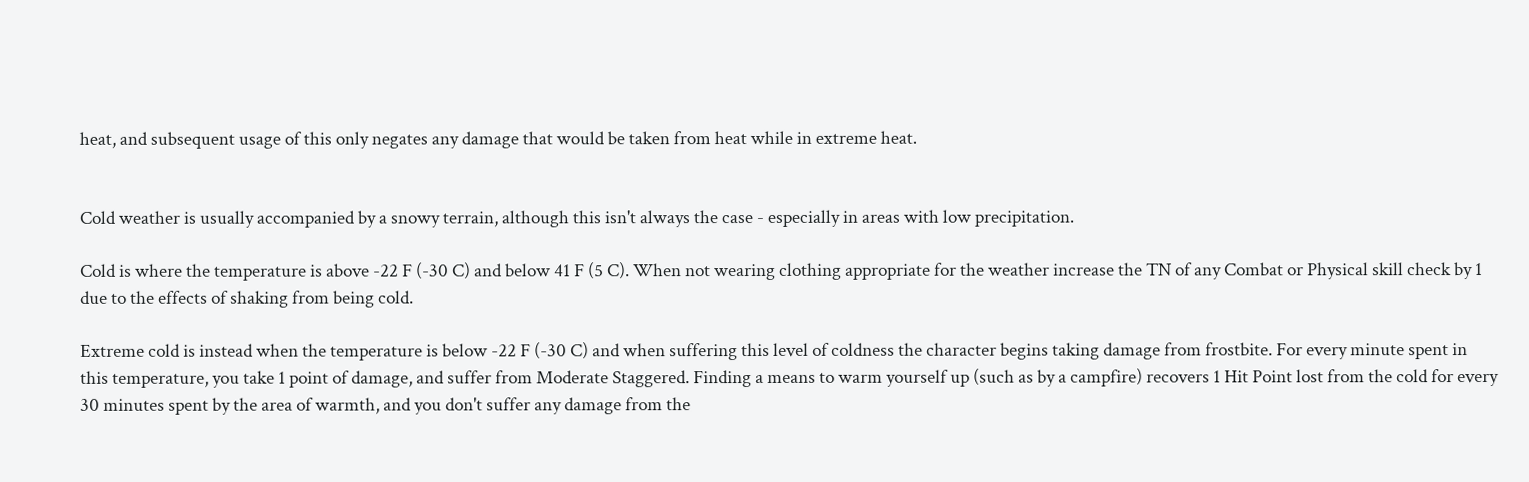heat, and subsequent usage of this only negates any damage that would be taken from heat while in extreme heat.


Cold weather is usually accompanied by a snowy terrain, although this isn't always the case - especially in areas with low precipitation.

Cold is where the temperature is above -22 F (-30 C) and below 41 F (5 C). When not wearing clothing appropriate for the weather increase the TN of any Combat or Physical skill check by 1 due to the effects of shaking from being cold.

Extreme cold is instead when the temperature is below -22 F (-30 C) and when suffering this level of coldness the character begins taking damage from frostbite. For every minute spent in this temperature, you take 1 point of damage, and suffer from Moderate Staggered. Finding a means to warm yourself up (such as by a campfire) recovers 1 Hit Point lost from the cold for every 30 minutes spent by the area of warmth, and you don't suffer any damage from the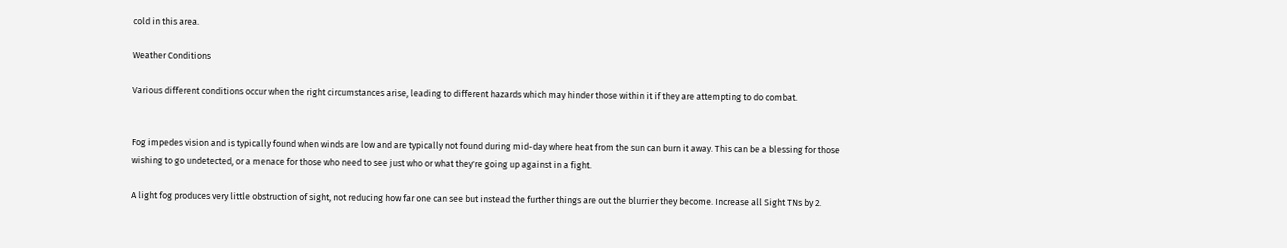cold in this area.

Weather Conditions

Various different conditions occur when the right circumstances arise, leading to different hazards which may hinder those within it if they are attempting to do combat.


Fog impedes vision and is typically found when winds are low and are typically not found during mid-day where heat from the sun can burn it away. This can be a blessing for those wishing to go undetected, or a menace for those who need to see just who or what they're going up against in a fight.

A light fog produces very little obstruction of sight, not reducing how far one can see but instead the further things are out the blurrier they become. Increase all Sight TNs by 2.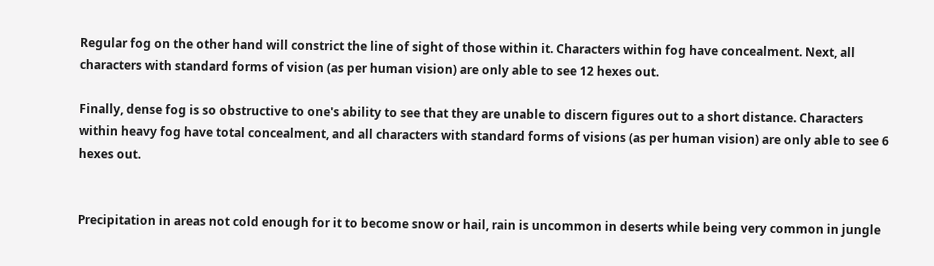Regular fog on the other hand will constrict the line of sight of those within it. Characters within fog have concealment. Next, all characters with standard forms of vision (as per human vision) are only able to see 12 hexes out.

Finally, dense fog is so obstructive to one's ability to see that they are unable to discern figures out to a short distance. Characters within heavy fog have total concealment, and all characters with standard forms of visions (as per human vision) are only able to see 6 hexes out.


Precipitation in areas not cold enough for it to become snow or hail, rain is uncommon in deserts while being very common in jungle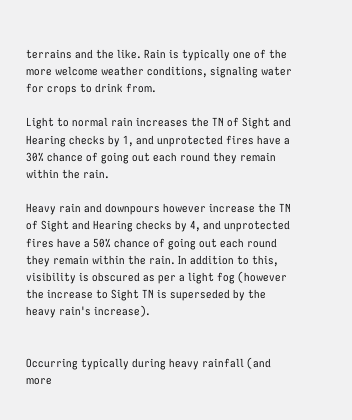terrains and the like. Rain is typically one of the more welcome weather conditions, signaling water for crops to drink from.

Light to normal rain increases the TN of Sight and Hearing checks by 1, and unprotected fires have a 30% chance of going out each round they remain within the rain.

Heavy rain and downpours however increase the TN of Sight and Hearing checks by 4, and unprotected fires have a 50% chance of going out each round they remain within the rain. In addition to this, visibility is obscured as per a light fog (however the increase to Sight TN is superseded by the heavy rain's increase).


Occurring typically during heavy rainfall (and more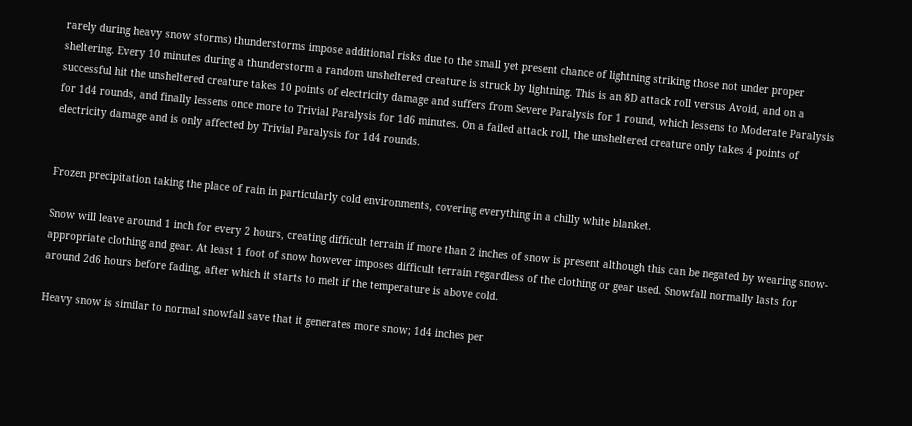rarely during heavy snow storms) thunderstorms impose additional risks due to the small yet present chance of lightning striking those not under proper sheltering. Every 10 minutes during a thunderstorm a random unsheltered creature is struck by lightning. This is an 8D attack roll versus Avoid, and on a successful hit the unsheltered creature takes 10 points of electricity damage and suffers from Severe Paralysis for 1 round, which lessens to Moderate Paralysis for 1d4 rounds, and finally lessens once more to Trivial Paralysis for 1d6 minutes. On a failed attack roll, the unsheltered creature only takes 4 points of electricity damage and is only affected by Trivial Paralysis for 1d4 rounds.


Frozen precipitation taking the place of rain in particularly cold environments, covering everything in a chilly white blanket.

Snow will leave around 1 inch for every 2 hours, creating difficult terrain if more than 2 inches of snow is present although this can be negated by wearing snow-appropriate clothing and gear. At least 1 foot of snow however imposes difficult terrain regardless of the clothing or gear used. Snowfall normally lasts for around 2d6 hours before fading, after which it starts to melt if the temperature is above cold.

Heavy snow is similar to normal snowfall save that it generates more snow; 1d4 inches per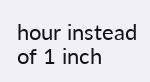hour instead of 1 inch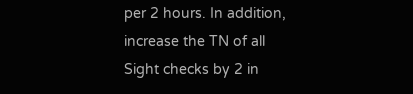per 2 hours. In addition, increase the TN of all Sight checks by 2 in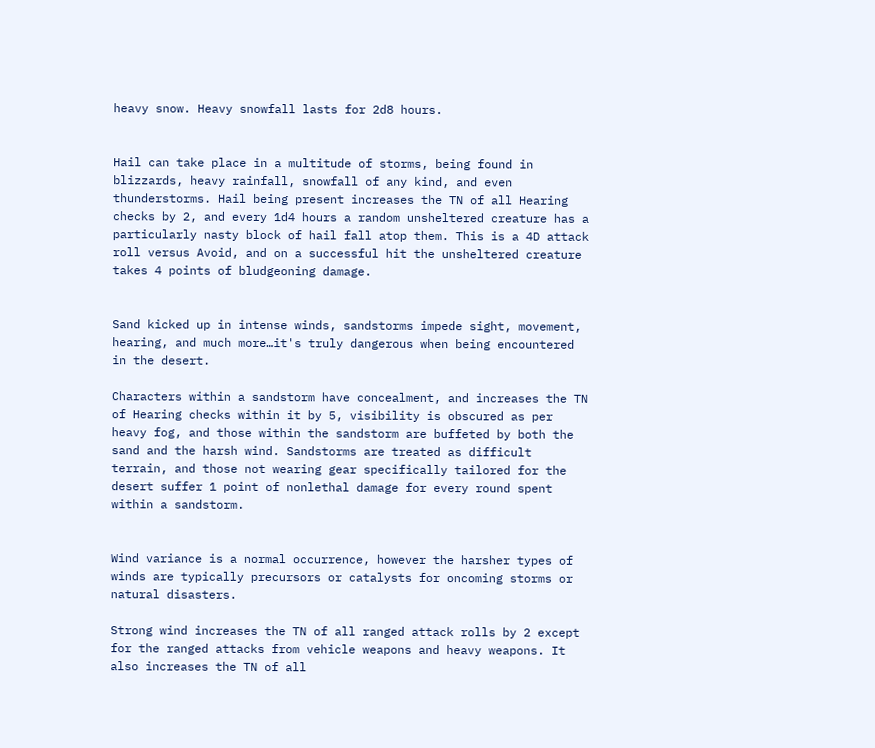heavy snow. Heavy snowfall lasts for 2d8 hours.


Hail can take place in a multitude of storms, being found in blizzards, heavy rainfall, snowfall of any kind, and even thunderstorms. Hail being present increases the TN of all Hearing checks by 2, and every 1d4 hours a random unsheltered creature has a particularly nasty block of hail fall atop them. This is a 4D attack roll versus Avoid, and on a successful hit the unsheltered creature takes 4 points of bludgeoning damage.


Sand kicked up in intense winds, sandstorms impede sight, movement, hearing, and much more…it's truly dangerous when being encountered in the desert.

Characters within a sandstorm have concealment, and increases the TN of Hearing checks within it by 5, visibility is obscured as per heavy fog, and those within the sandstorm are buffeted by both the sand and the harsh wind. Sandstorms are treated as difficult terrain, and those not wearing gear specifically tailored for the desert suffer 1 point of nonlethal damage for every round spent within a sandstorm.


Wind variance is a normal occurrence, however the harsher types of winds are typically precursors or catalysts for oncoming storms or natural disasters.

Strong wind increases the TN of all ranged attack rolls by 2 except for the ranged attacks from vehicle weapons and heavy weapons. It also increases the TN of all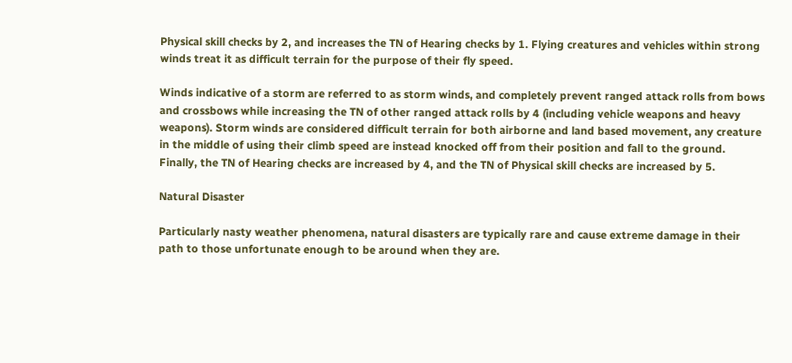Physical skill checks by 2, and increases the TN of Hearing checks by 1. Flying creatures and vehicles within strong winds treat it as difficult terrain for the purpose of their fly speed.

Winds indicative of a storm are referred to as storm winds, and completely prevent ranged attack rolls from bows and crossbows while increasing the TN of other ranged attack rolls by 4 (including vehicle weapons and heavy weapons). Storm winds are considered difficult terrain for both airborne and land based movement, any creature in the middle of using their climb speed are instead knocked off from their position and fall to the ground. Finally, the TN of Hearing checks are increased by 4, and the TN of Physical skill checks are increased by 5.

Natural Disaster

Particularly nasty weather phenomena, natural disasters are typically rare and cause extreme damage in their path to those unfortunate enough to be around when they are.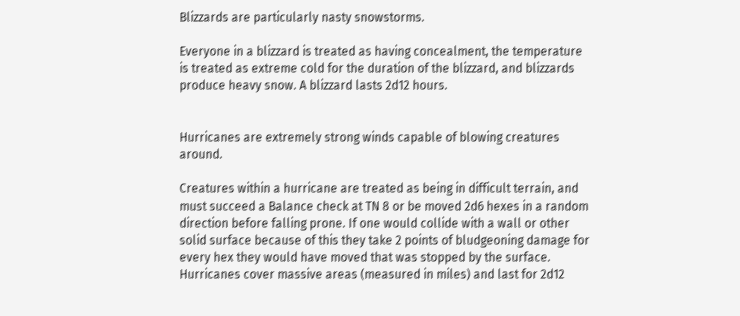Blizzards are particularly nasty snowstorms.

Everyone in a blizzard is treated as having concealment, the temperature is treated as extreme cold for the duration of the blizzard, and blizzards produce heavy snow. A blizzard lasts 2d12 hours.


Hurricanes are extremely strong winds capable of blowing creatures around.

Creatures within a hurricane are treated as being in difficult terrain, and must succeed a Balance check at TN 8 or be moved 2d6 hexes in a random direction before falling prone. If one would collide with a wall or other solid surface because of this they take 2 points of bludgeoning damage for every hex they would have moved that was stopped by the surface. Hurricanes cover massive areas (measured in miles) and last for 2d12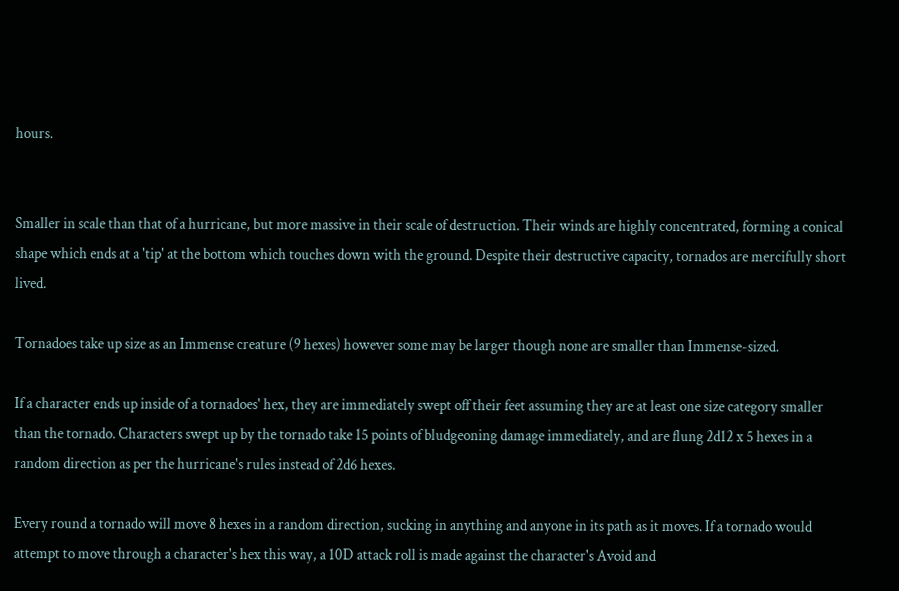hours.


Smaller in scale than that of a hurricane, but more massive in their scale of destruction. Their winds are highly concentrated, forming a conical shape which ends at a 'tip' at the bottom which touches down with the ground. Despite their destructive capacity, tornados are mercifully short lived.

Tornadoes take up size as an Immense creature (9 hexes) however some may be larger though none are smaller than Immense-sized.

If a character ends up inside of a tornadoes' hex, they are immediately swept off their feet assuming they are at least one size category smaller than the tornado. Characters swept up by the tornado take 15 points of bludgeoning damage immediately, and are flung 2d12 x 5 hexes in a random direction as per the hurricane's rules instead of 2d6 hexes.

Every round a tornado will move 8 hexes in a random direction, sucking in anything and anyone in its path as it moves. If a tornado would attempt to move through a character's hex this way, a 10D attack roll is made against the character's Avoid and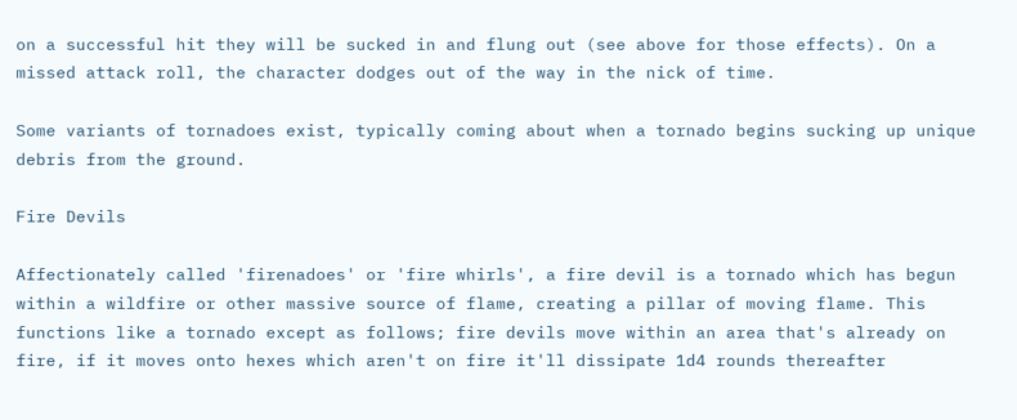on a successful hit they will be sucked in and flung out (see above for those effects). On a missed attack roll, the character dodges out of the way in the nick of time.

Some variants of tornadoes exist, typically coming about when a tornado begins sucking up unique debris from the ground.

Fire Devils

Affectionately called 'firenadoes' or 'fire whirls', a fire devil is a tornado which has begun within a wildfire or other massive source of flame, creating a pillar of moving flame. This functions like a tornado except as follows; fire devils move within an area that's already on fire, if it moves onto hexes which aren't on fire it'll dissipate 1d4 rounds thereafter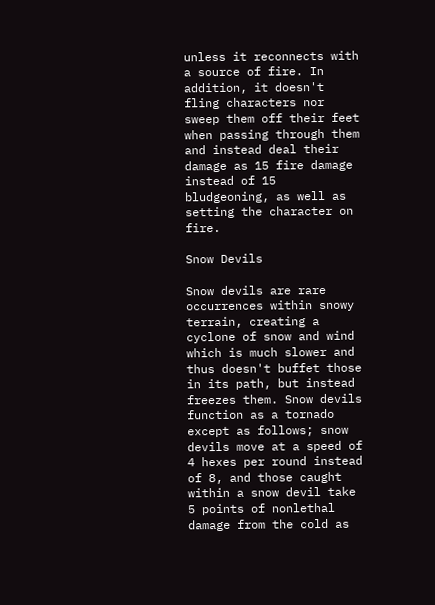unless it reconnects with a source of fire. In addition, it doesn't fling characters nor sweep them off their feet when passing through them and instead deal their damage as 15 fire damage instead of 15 bludgeoning, as well as setting the character on fire.

Snow Devils

Snow devils are rare occurrences within snowy terrain, creating a cyclone of snow and wind which is much slower and thus doesn't buffet those in its path, but instead freezes them. Snow devils function as a tornado except as follows; snow devils move at a speed of 4 hexes per round instead of 8, and those caught within a snow devil take 5 points of nonlethal damage from the cold as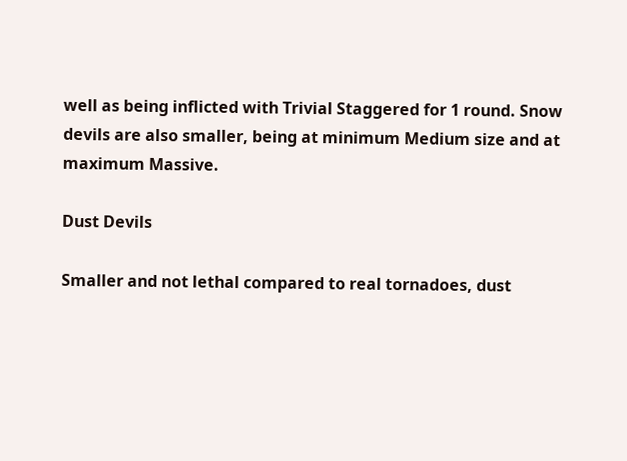well as being inflicted with Trivial Staggered for 1 round. Snow devils are also smaller, being at minimum Medium size and at maximum Massive.

Dust Devils

Smaller and not lethal compared to real tornadoes, dust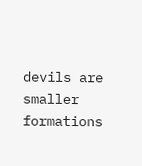devils are smaller formations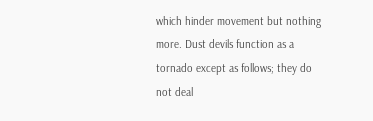which hinder movement but nothing more. Dust devils function as a tornado except as follows; they do not deal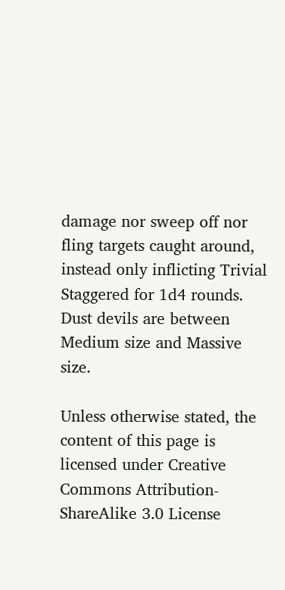damage nor sweep off nor fling targets caught around, instead only inflicting Trivial Staggered for 1d4 rounds. Dust devils are between Medium size and Massive size.

Unless otherwise stated, the content of this page is licensed under Creative Commons Attribution-ShareAlike 3.0 License